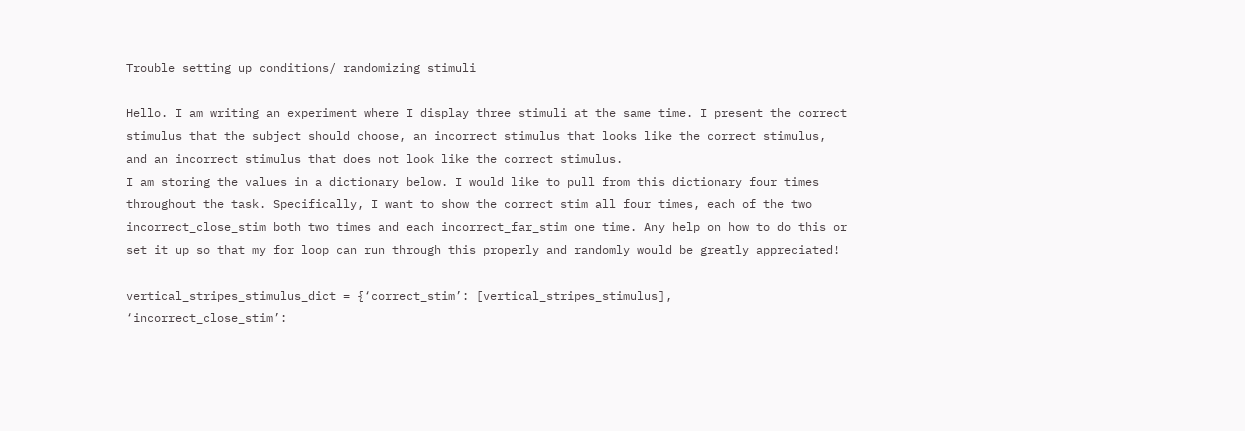Trouble setting up conditions/ randomizing stimuli

Hello. I am writing an experiment where I display three stimuli at the same time. I present the correct stimulus that the subject should choose, an incorrect stimulus that looks like the correct stimulus, and an incorrect stimulus that does not look like the correct stimulus.
I am storing the values in a dictionary below. I would like to pull from this dictionary four times throughout the task. Specifically, I want to show the correct stim all four times, each of the two incorrect_close_stim both two times and each incorrect_far_stim one time. Any help on how to do this or set it up so that my for loop can run through this properly and randomly would be greatly appreciated!

vertical_stripes_stimulus_dict = {‘correct_stim’: [vertical_stripes_stimulus],
‘incorrect_close_stim’: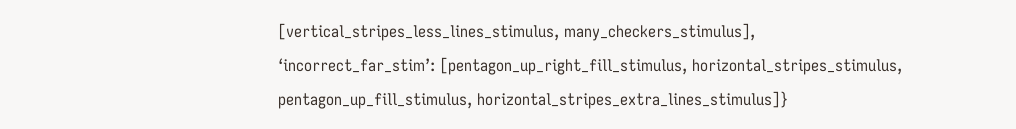[vertical_stripes_less_lines_stimulus, many_checkers_stimulus],
‘incorrect_far_stim’: [pentagon_up_right_fill_stimulus, horizontal_stripes_stimulus,
pentagon_up_fill_stimulus, horizontal_stripes_extra_lines_stimulus]}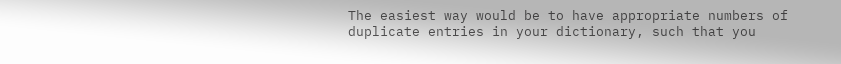The easiest way would be to have appropriate numbers of duplicate entries in your dictionary, such that you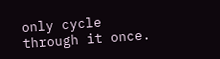only cycle through it once.